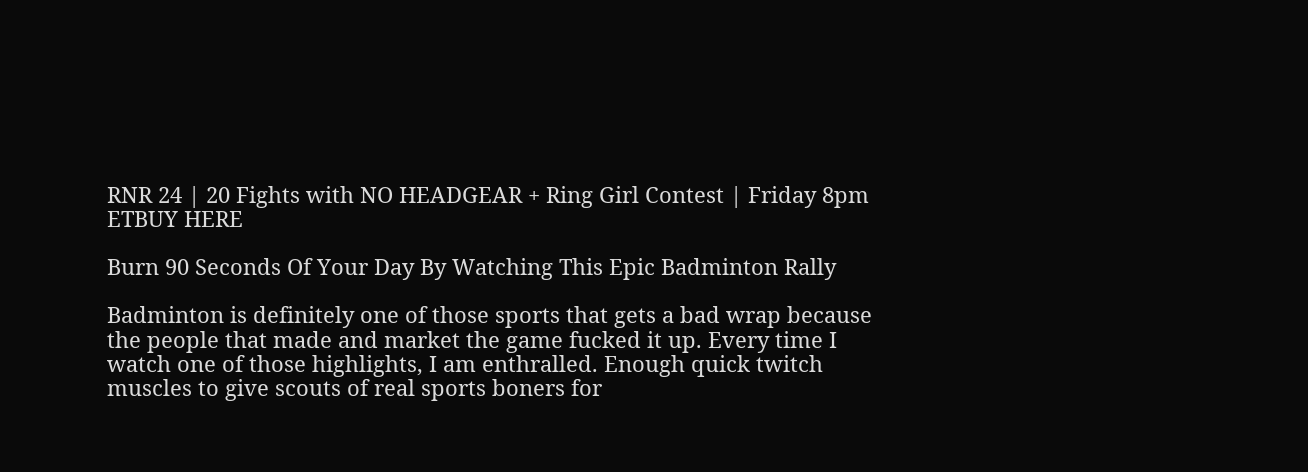RNR 24 | 20 Fights with NO HEADGEAR + Ring Girl Contest | Friday 8pm ETBUY HERE

Burn 90 Seconds Of Your Day By Watching This Epic Badminton Rally

Badminton is definitely one of those sports that gets a bad wrap because the people that made and market the game fucked it up. Every time I watch one of those highlights, I am enthralled. Enough quick twitch muscles to give scouts of real sports boners for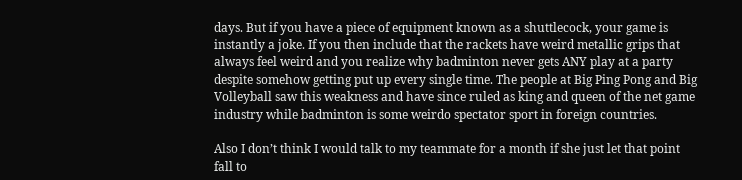days. But if you have a piece of equipment known as a shuttlecock, your game is instantly a joke. If you then include that the rackets have weird metallic grips that always feel weird and you realize why badminton never gets ANY play at a party despite somehow getting put up every single time. The people at Big Ping Pong and Big Volleyball saw this weakness and have since ruled as king and queen of the net game industry while badminton is some weirdo spectator sport in foreign countries.

Also I don’t think I would talk to my teammate for a month if she just let that point fall to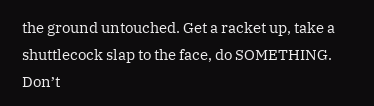the ground untouched. Get a racket up, take a shuttlecock slap to the face, do SOMETHING. Don’t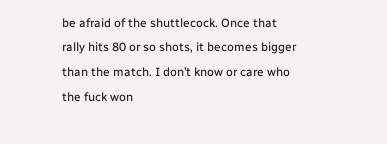be afraid of the shuttlecock. Once that rally hits 80 or so shots, it becomes bigger than the match. I don’t know or care who the fuck won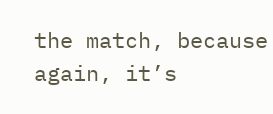the match, because again, it’s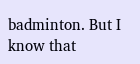badminton. But I know that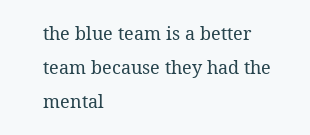the blue team is a better team because they had the mental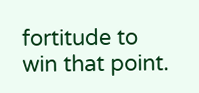fortitude to win that point.